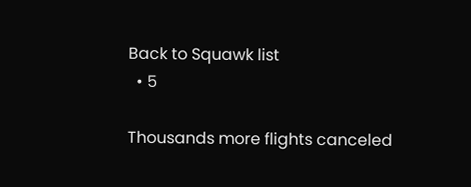Back to Squawk list
  • 5

Thousands more flights canceled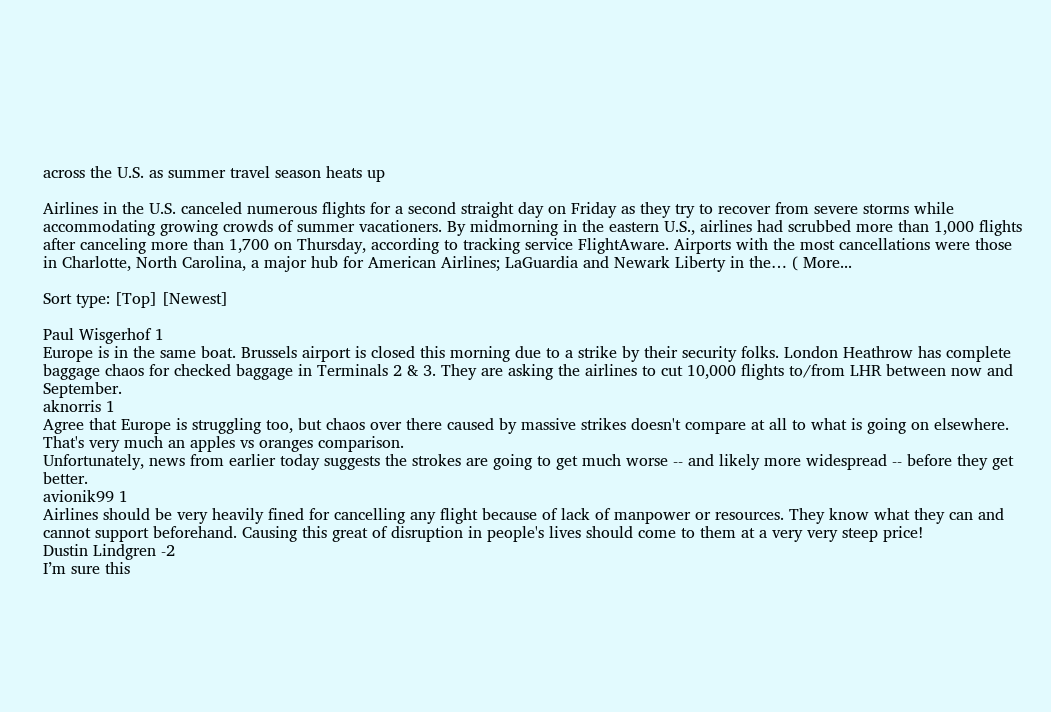across the U.S. as summer travel season heats up

Airlines in the U.S. canceled numerous flights for a second straight day on Friday as they try to recover from severe storms while accommodating growing crowds of summer vacationers. By midmorning in the eastern U.S., airlines had scrubbed more than 1,000 flights after canceling more than 1,700 on Thursday, according to tracking service FlightAware. Airports with the most cancellations were those in Charlotte, North Carolina, a major hub for American Airlines; LaGuardia and Newark Liberty in the… ( More...

Sort type: [Top] [Newest]

Paul Wisgerhof 1
Europe is in the same boat. Brussels airport is closed this morning due to a strike by their security folks. London Heathrow has complete baggage chaos for checked baggage in Terminals 2 & 3. They are asking the airlines to cut 10,000 flights to/from LHR between now and September.
aknorris 1
Agree that Europe is struggling too, but chaos over there caused by massive strikes doesn't compare at all to what is going on elsewhere. That's very much an apples vs oranges comparison.
Unfortunately, news from earlier today suggests the strokes are going to get much worse -- and likely more widespread -- before they get better.
avionik99 1
Airlines should be very heavily fined for cancelling any flight because of lack of manpower or resources. They know what they can and cannot support beforehand. Causing this great of disruption in people's lives should come to them at a very very steep price!
Dustin Lindgren -2
I’m sure this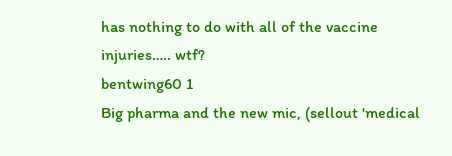has nothing to do with all of the vaccine injuries….. wtf?
bentwing60 1
Big pharma and the new mic, (sellout 'medical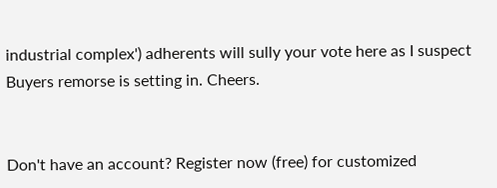industrial complex') adherents will sully your vote here as I suspect Buyers remorse is setting in. Cheers.


Don't have an account? Register now (free) for customized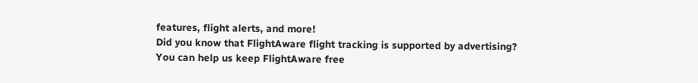features, flight alerts, and more!
Did you know that FlightAware flight tracking is supported by advertising?
You can help us keep FlightAware free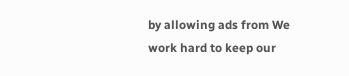by allowing ads from We work hard to keep our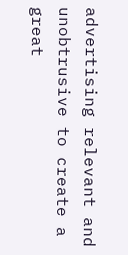advertising relevant and unobtrusive to create a great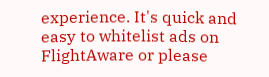experience. It's quick and easy to whitelist ads on FlightAware or please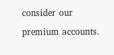consider our premium accounts.